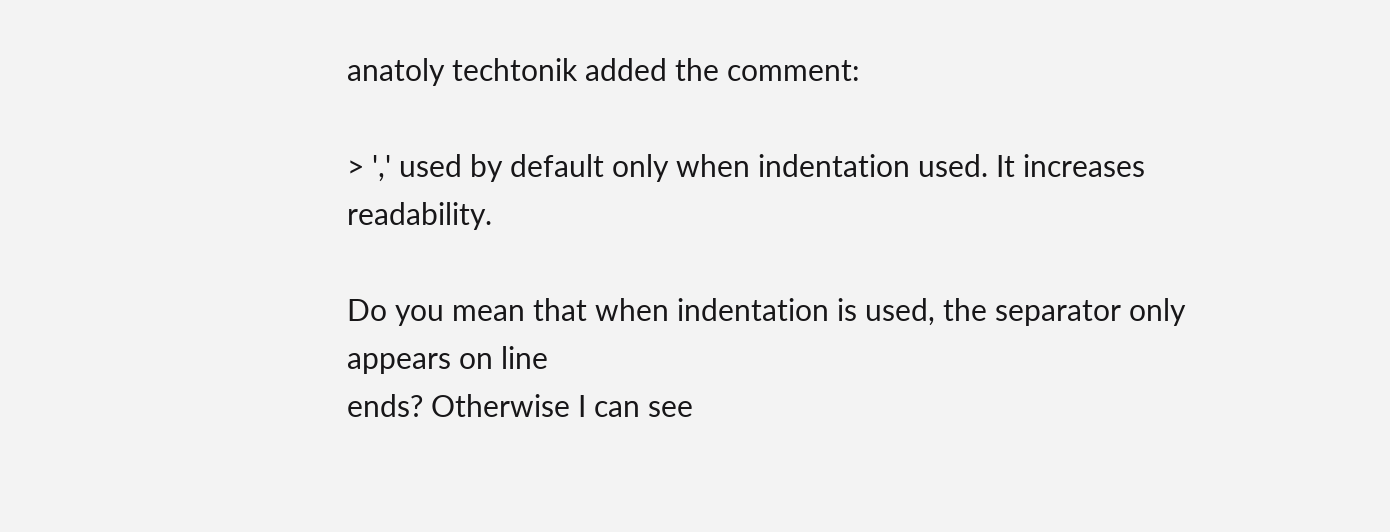anatoly techtonik added the comment:

> ',' used by default only when indentation used. It increases readability.

Do you mean that when indentation is used, the separator only appears on line
ends? Otherwise I can see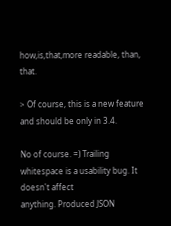how,is,that,more readable, than, that.

> Of course, this is a new feature and should be only in 3.4.

No of course. =) Trailing whitespace is a usability bug. It doesn't affect
anything. Produced JSON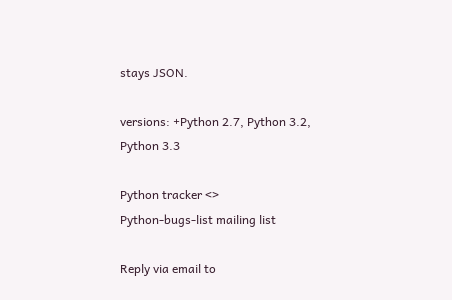stays JSON.

versions: +Python 2.7, Python 3.2, Python 3.3

Python tracker <>
Python-bugs-list mailing list

Reply via email to